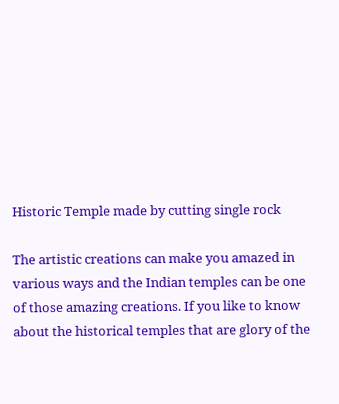Historic Temple made by cutting single rock

The artistic creations can make you amazed in various ways and the Indian temples can be one of those amazing creations. If you like to know about the historical temples that are glory of the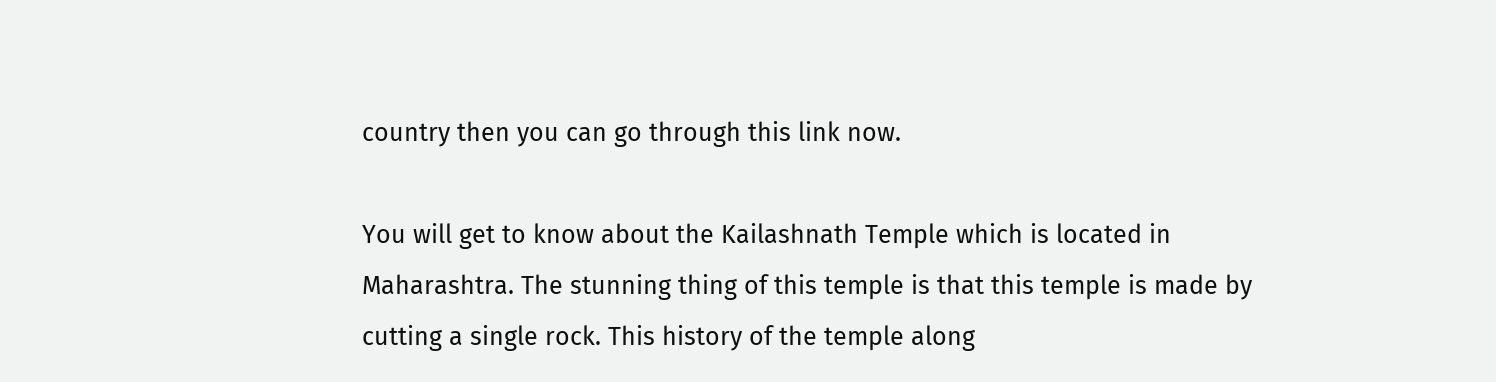country then you can go through this link now.

You will get to know about the Kailashnath Temple which is located in Maharashtra. The stunning thing of this temple is that this temple is made by cutting a single rock. This history of the temple along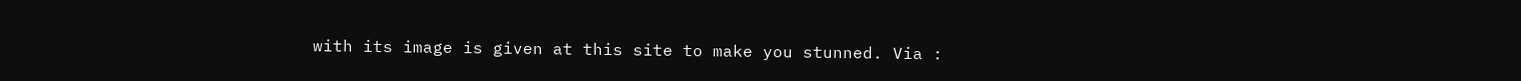with its image is given at this site to make you stunned. Via :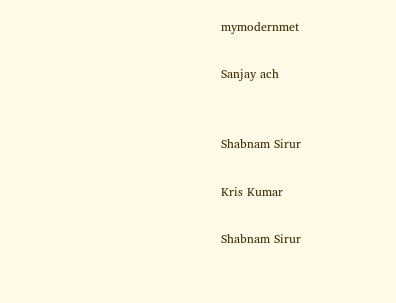mymodernmet

Sanjay ach


Shabnam Sirur

Kris Kumar

Shabnam Sirur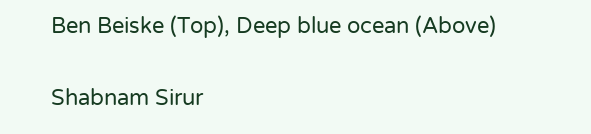Ben Beiske (Top), Deep blue ocean (Above)

Shabnam Sirur